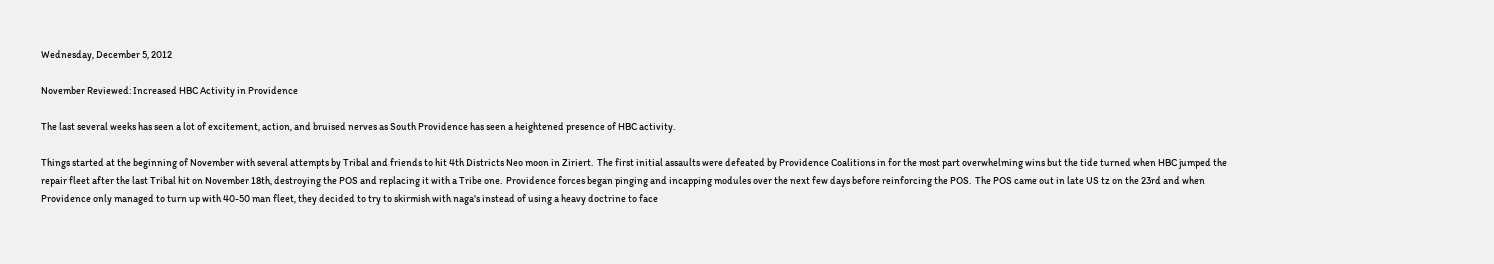Wednesday, December 5, 2012

November Reviewed: Increased HBC Activity in Providence

The last several weeks has seen a lot of excitement, action, and bruised nerves as South Providence has seen a heightened presence of HBC activity.

Things started at the beginning of November with several attempts by Tribal and friends to hit 4th Districts Neo moon in Ziriert.  The first initial assaults were defeated by Providence Coalitions in for the most part overwhelming wins but the tide turned when HBC jumped the repair fleet after the last Tribal hit on November 18th, destroying the POS and replacing it with a Tribe one.  Providence forces began pinging and incapping modules over the next few days before reinforcing the POS.  The POS came out in late US tz on the 23rd and when Providence only managed to turn up with 40-50 man fleet, they decided to try to skirmish with naga's instead of using a heavy doctrine to face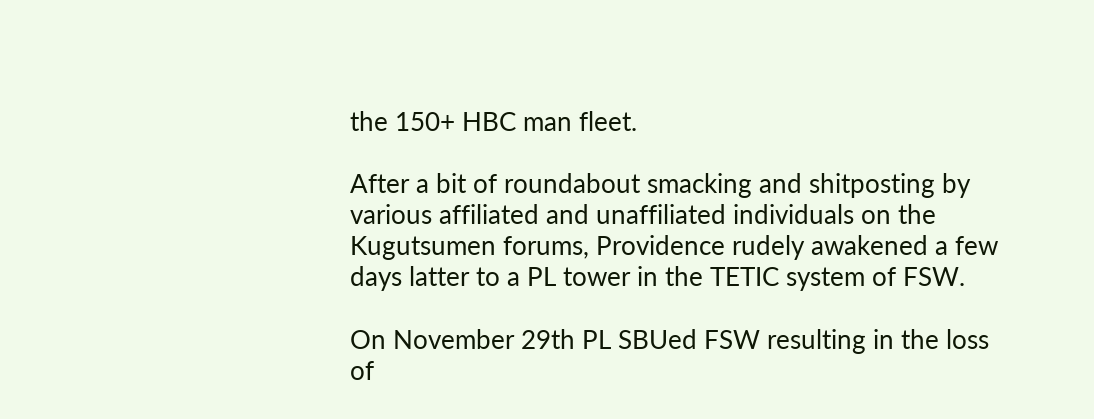the 150+ HBC man fleet.

After a bit of roundabout smacking and shitposting by various affiliated and unaffiliated individuals on the Kugutsumen forums, Providence rudely awakened a few days latter to a PL tower in the TETIC system of FSW.

On November 29th PL SBUed FSW resulting in the loss of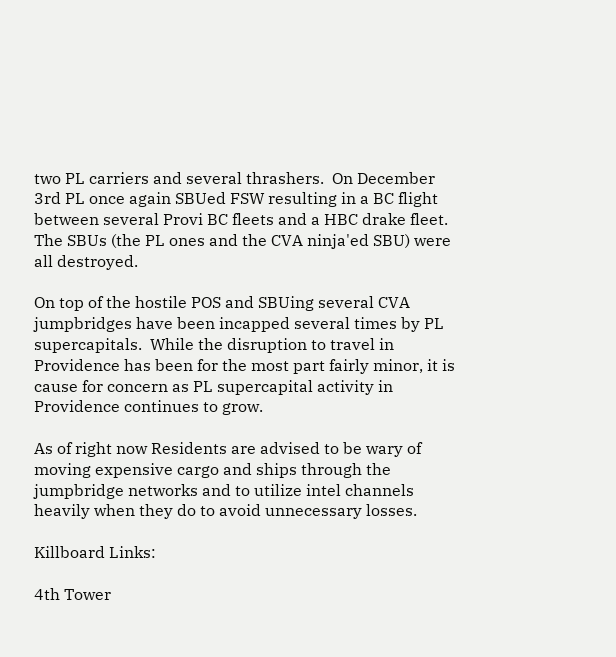two PL carriers and several thrashers.  On December 3rd PL once again SBUed FSW resulting in a BC flight between several Provi BC fleets and a HBC drake fleet.  The SBUs (the PL ones and the CVA ninja'ed SBU) were all destroyed.

On top of the hostile POS and SBUing several CVA jumpbridges have been incapped several times by PL supercapitals.  While the disruption to travel in Providence has been for the most part fairly minor, it is cause for concern as PL supercapital activity in Providence continues to grow.

As of right now Residents are advised to be wary of moving expensive cargo and ships through the jumpbridge networks and to utilize intel channels heavily when they do to avoid unnecessary losses.

Killboard Links:

4th Tower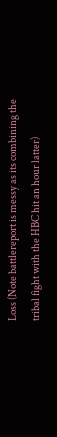Loss (Note battlereport is messy as its combining the tribal fight with the HBC hit an hour latter)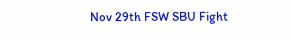Nov 29th FSW SBU Fight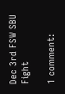Dec 3rd FSW SBU Fight

1 comment: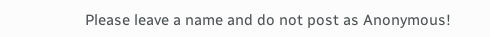Please leave a name and do not post as Anonymous!